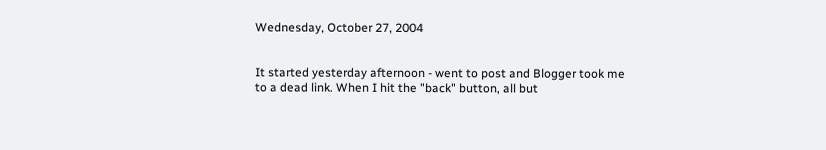Wednesday, October 27, 2004


It started yesterday afternoon - went to post and Blogger took me to a dead link. When I hit the "back" button, all but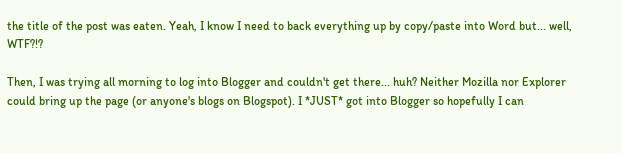the title of the post was eaten. Yeah, I know I need to back everything up by copy/paste into Word but... well, WTF?!?

Then, I was trying all morning to log into Blogger and couldn't get there... huh? Neither Mozilla nor Explorer could bring up the page (or anyone's blogs on Blogspot). I *JUST* got into Blogger so hopefully I can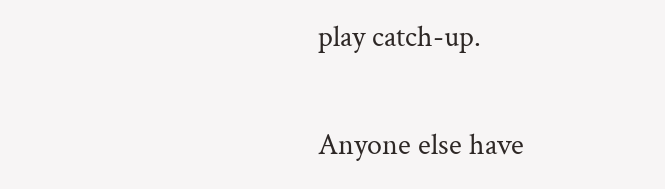play catch-up.

Anyone else have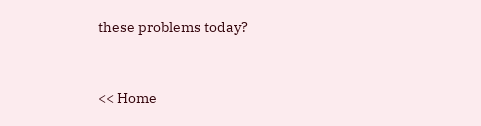these problems today?


<< Home